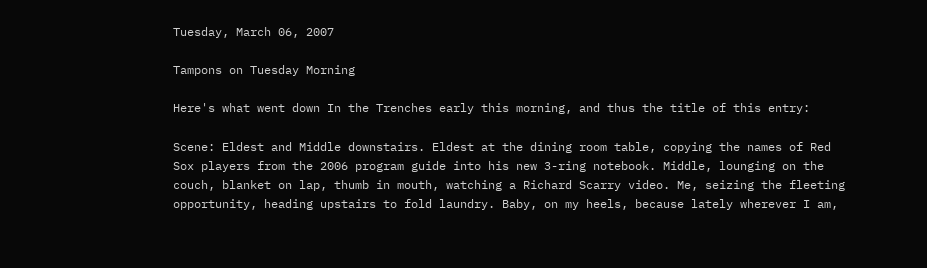Tuesday, March 06, 2007

Tampons on Tuesday Morning

Here's what went down In the Trenches early this morning, and thus the title of this entry:

Scene: Eldest and Middle downstairs. Eldest at the dining room table, copying the names of Red Sox players from the 2006 program guide into his new 3-ring notebook. Middle, lounging on the couch, blanket on lap, thumb in mouth, watching a Richard Scarry video. Me, seizing the fleeting opportunity, heading upstairs to fold laundry. Baby, on my heels, because lately wherever I am,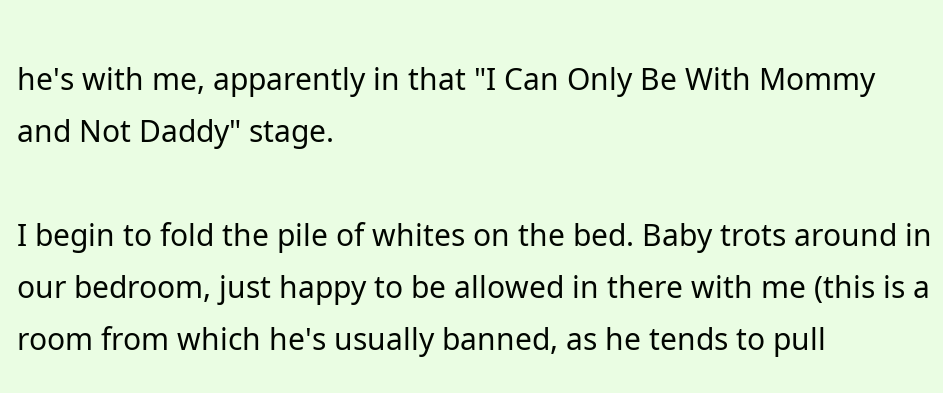he's with me, apparently in that "I Can Only Be With Mommy and Not Daddy" stage.

I begin to fold the pile of whites on the bed. Baby trots around in our bedroom, just happy to be allowed in there with me (this is a room from which he's usually banned, as he tends to pull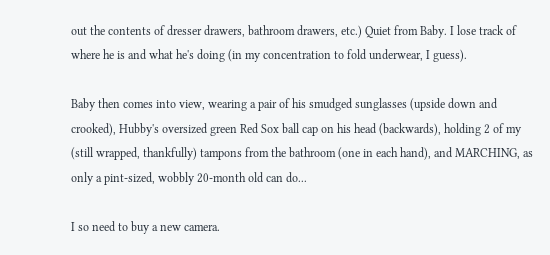out the contents of dresser drawers, bathroom drawers, etc.) Quiet from Baby. I lose track of where he is and what he's doing (in my concentration to fold underwear, I guess).

Baby then comes into view, wearing a pair of his smudged sunglasses (upside down and crooked), Hubby's oversized green Red Sox ball cap on his head (backwards), holding 2 of my (still wrapped, thankfully) tampons from the bathroom (one in each hand), and MARCHING, as only a pint-sized, wobbly 20-month old can do...

I so need to buy a new camera.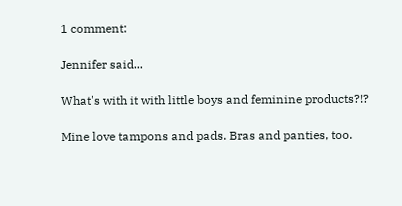1 comment:

Jennifer said...

What's with it with little boys and feminine products?!?

Mine love tampons and pads. Bras and panties, too.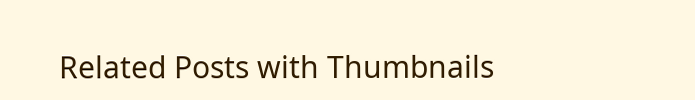Related Posts with Thumbnails